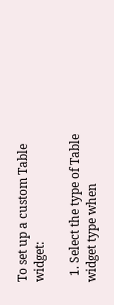To set up a custom Table widget:

  1. Select the type of Table widget type when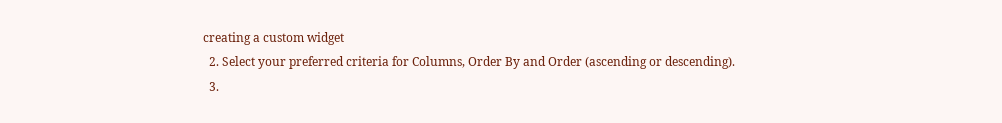creating a custom widget
  2. Select your preferred criteria for Columns, Order By and Order (ascending or descending).
  3.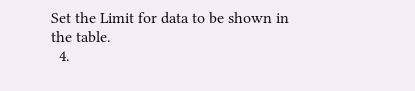Set the Limit for data to be shown in the table.
  4.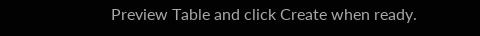Preview Table and click Create when ready.